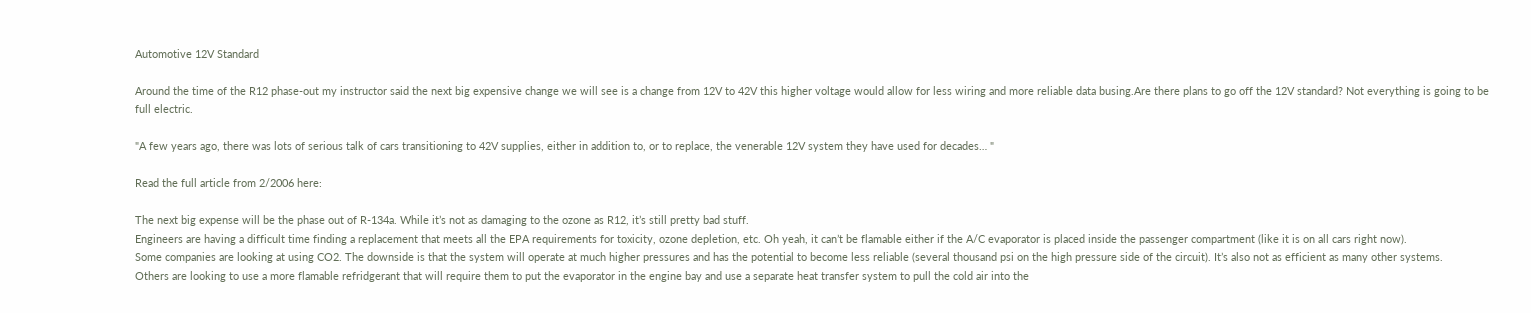Automotive 12V Standard

Around the time of the R12 phase-out my instructor said the next big expensive change we will see is a change from 12V to 42V this higher voltage would allow for less wiring and more reliable data busing.Are there plans to go off the 12V standard? Not everything is going to be full electric.

"A few years ago, there was lots of serious talk of cars transitioning to 42V supplies, either in addition to, or to replace, the venerable 12V system they have used for decades… "

Read the full article from 2/2006 here:

The next big expense will be the phase out of R-134a. While it’s not as damaging to the ozone as R12, it’s still pretty bad stuff.
Engineers are having a difficult time finding a replacement that meets all the EPA requirements for toxicity, ozone depletion, etc. Oh yeah, it can’t be flamable either if the A/C evaporator is placed inside the passenger compartment (like it is on all cars right now).
Some companies are looking at using CO2. The downside is that the system will operate at much higher pressures and has the potential to become less reliable (several thousand psi on the high pressure side of the circuit). It’s also not as efficient as many other systems.
Others are looking to use a more flamable refridgerant that will require them to put the evaporator in the engine bay and use a separate heat transfer system to pull the cold air into the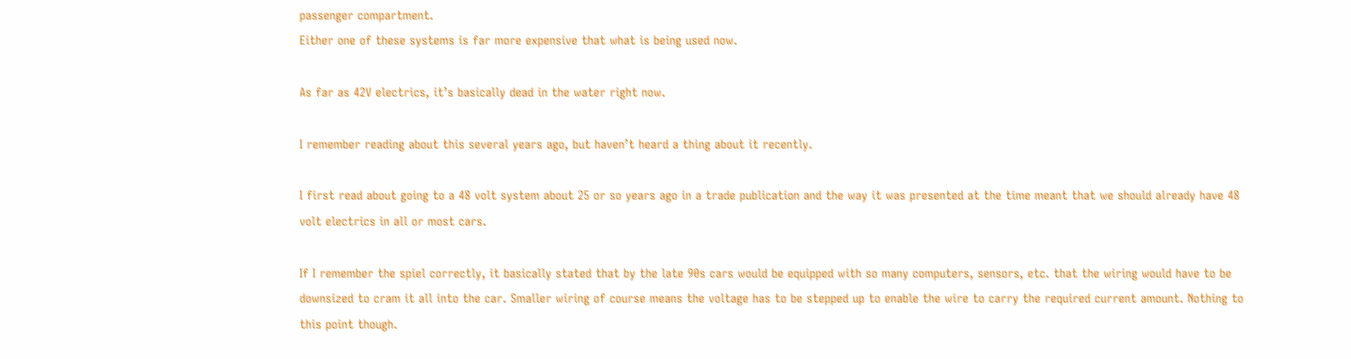passenger compartment.
Either one of these systems is far more expensive that what is being used now.

As far as 42V electrics, it’s basically dead in the water right now.

I remember reading about this several years ago, but haven’t heard a thing about it recently.

I first read about going to a 48 volt system about 25 or so years ago in a trade publication and the way it was presented at the time meant that we should already have 48 volt electrics in all or most cars.

If I remember the spiel correctly, it basically stated that by the late 90s cars would be equipped with so many computers, sensors, etc. that the wiring would have to be downsized to cram it all into the car. Smaller wiring of course means the voltage has to be stepped up to enable the wire to carry the required current amount. Nothing to this point though.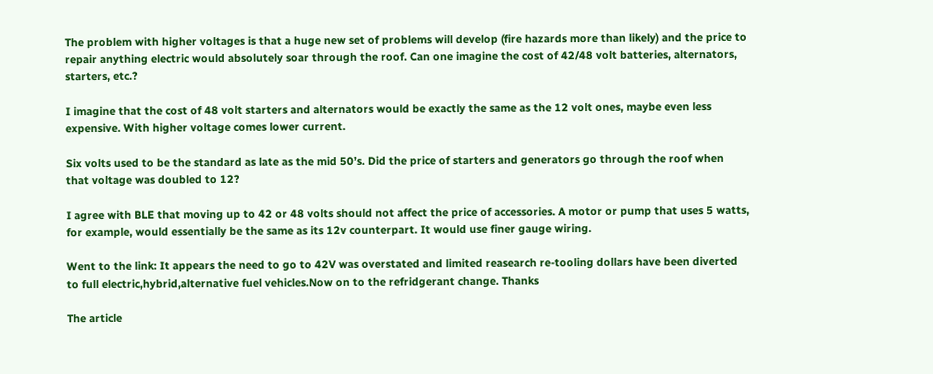The problem with higher voltages is that a huge new set of problems will develop (fire hazards more than likely) and the price to repair anything electric would absolutely soar through the roof. Can one imagine the cost of 42/48 volt batteries, alternators, starters, etc.?

I imagine that the cost of 48 volt starters and alternators would be exactly the same as the 12 volt ones, maybe even less expensive. With higher voltage comes lower current.

Six volts used to be the standard as late as the mid 50’s. Did the price of starters and generators go through the roof when that voltage was doubled to 12?

I agree with BLE that moving up to 42 or 48 volts should not affect the price of accessories. A motor or pump that uses 5 watts, for example, would essentially be the same as its 12v counterpart. It would use finer gauge wiring.

Went to the link: It appears the need to go to 42V was overstated and limited reasearch re-tooling dollars have been diverted to full electric,hybrid,alternative fuel vehicles.Now on to the refridgerant change. Thanks

The article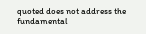quoted does not address the fundamental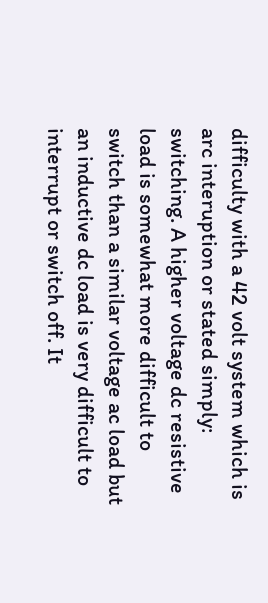difficulty with a 42 volt system which is arc interuption or stated simply: switching. A higher voltage dc resistive load is somewhat more difficult to switch than a similar voltage ac load but an inductive dc load is very difficult to interrupt or switch off. It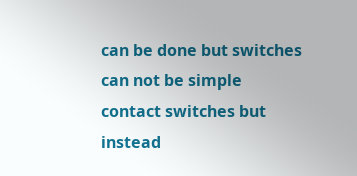can be done but switches can not be simple contact switches but instead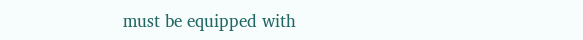must be equipped with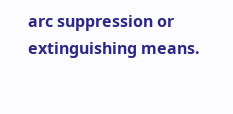arc suppression or extinguishing means.